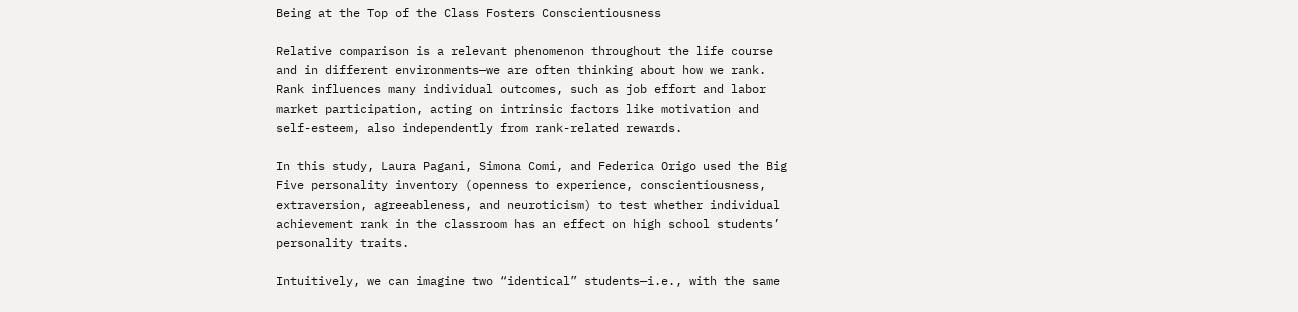Being at the Top of the Class Fosters Conscientiousness

Relative comparison is a relevant phenomenon throughout the life course and in different environments—we are often thinking about how we rank. Rank influences many individual outcomes, such as job effort and labor market participation, acting on intrinsic factors like motivation and self-esteem, also independently from rank-related rewards.

In this study, Laura Pagani, Simona Comi, and Federica Origo used the Big Five personality inventory (openness to experience, conscientiousness, extraversion, agreeableness, and neuroticism) to test whether individual achievement rank in the classroom has an effect on high school students’ personality traits.

Intuitively, we can imagine two “identical” students—i.e., with the same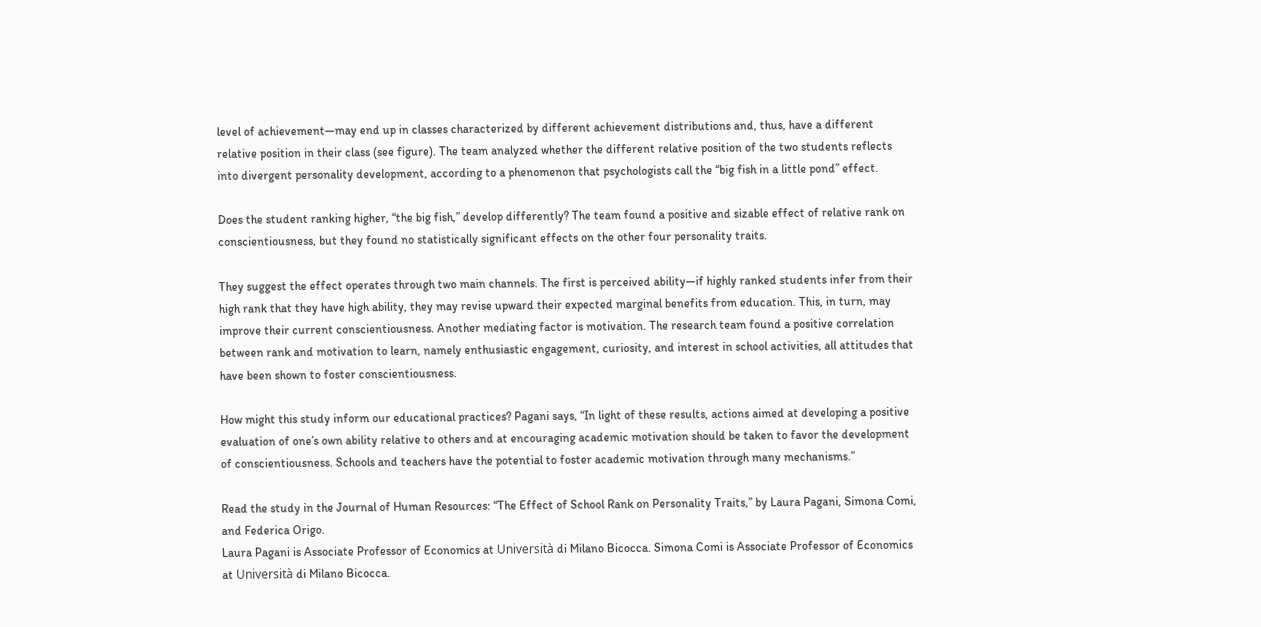level of achievement—may end up in classes characterized by different achievement distributions and, thus, have a different relative position in their class (see figure). The team analyzed whether the different relative position of the two students reflects into divergent personality development, according to a phenomenon that psychologists call the “big fish in a little pond” effect.

Does the student ranking higher, “the big fish,” develop differently? The team found a positive and sizable effect of relative rank on conscientiousness, but they found no statistically significant effects on the other four personality traits.

They suggest the effect operates through two main channels. The first is perceived ability—if highly ranked students infer from their high rank that they have high ability, they may revise upward their expected marginal benefits from education. This, in turn, may improve their current conscientiousness. Another mediating factor is motivation. The research team found a positive correlation between rank and motivation to learn, namely enthusiastic engagement, curiosity, and interest in school activities, all attitudes that have been shown to foster conscientiousness.

How might this study inform our educational practices? Pagani says, “In light of these results, actions aimed at developing a positive evaluation of one’s own ability relative to others and at encouraging academic motivation should be taken to favor the development of conscientiousness. Schools and teachers have the potential to foster academic motivation through many mechanisms.”

Read the study in the Journal of Human Resources: “The Effect of School Rank on Personality Traits,” by Laura Pagani, Simona Comi, and Federica Origo.
Laura Pagani is Associate Professor of Economics at Università di Milano Bicocca. Simona Comi is Associate Professor of Economics at Università di Milano Bicocca.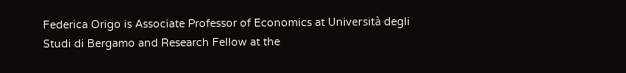Federica Origo is Associate Professor of Economics at Università degli Studi di Bergamo and Research Fellow at the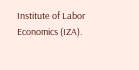Institute of Labor Economics (IZA).